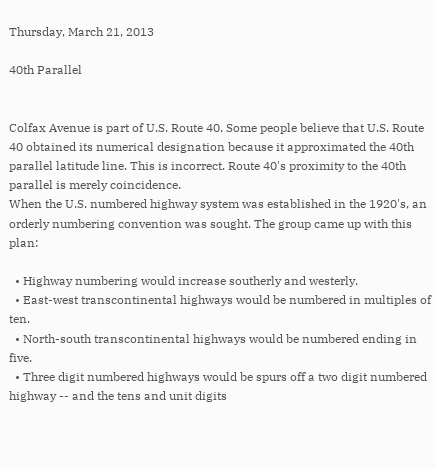Thursday, March 21, 2013

40th Parallel


Colfax Avenue is part of U.S. Route 40. Some people believe that U.S. Route 40 obtained its numerical designation because it approximated the 40th parallel latitude line. This is incorrect. Route 40's proximity to the 40th parallel is merely coincidence.
When the U.S. numbered highway system was established in the 1920's, an orderly numbering convention was sought. The group came up with this plan:

  • Highway numbering would increase southerly and westerly.
  • East-west transcontinental highways would be numbered in multiples of ten.
  • North-south transcontinental highways would be numbered ending in five.
  • Three digit numbered highways would be spurs off a two digit numbered highway -- and the tens and unit digits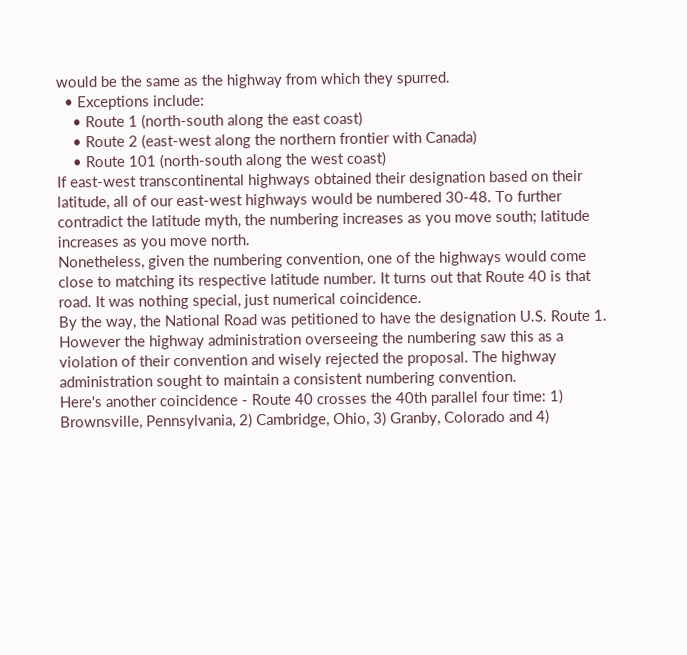would be the same as the highway from which they spurred.
  • Exceptions include:
    • Route 1 (north-south along the east coast)
    • Route 2 (east-west along the northern frontier with Canada)
    • Route 101 (north-south along the west coast)
If east-west transcontinental highways obtained their designation based on their latitude, all of our east-west highways would be numbered 30-48. To further contradict the latitude myth, the numbering increases as you move south; latitude increases as you move north.
Nonetheless, given the numbering convention, one of the highways would come close to matching its respective latitude number. It turns out that Route 40 is that road. It was nothing special, just numerical coincidence.
By the way, the National Road was petitioned to have the designation U.S. Route 1. However the highway administration overseeing the numbering saw this as a violation of their convention and wisely rejected the proposal. The highway administration sought to maintain a consistent numbering convention.
Here's another coincidence - Route 40 crosses the 40th parallel four time: 1) Brownsville, Pennsylvania, 2) Cambridge, Ohio, 3) Granby, Colorado and 4)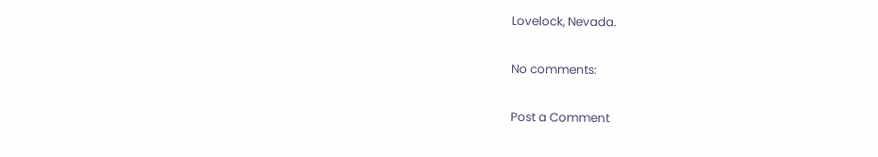Lovelock, Nevada.

No comments:

Post a Comment